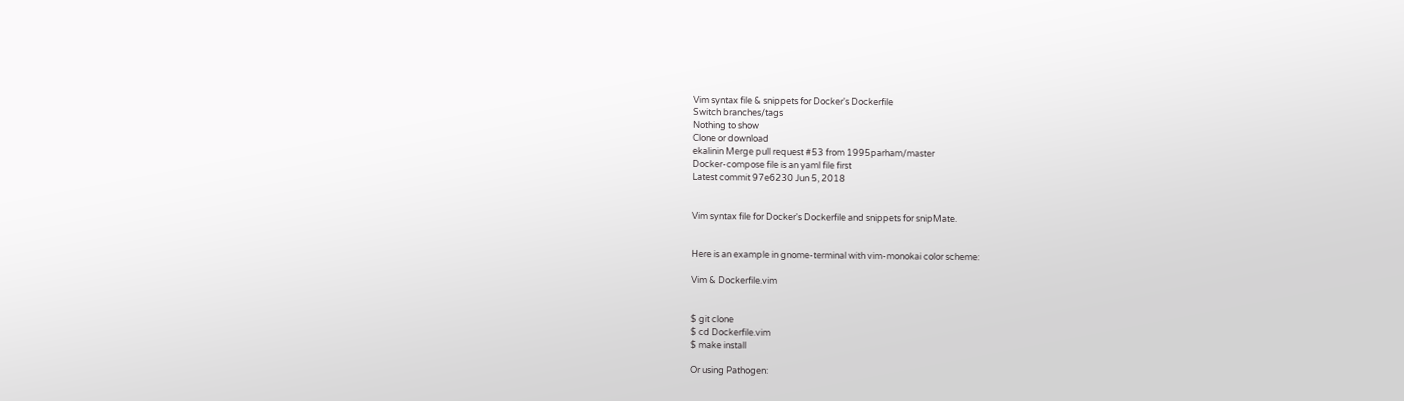Vim syntax file & snippets for Docker's Dockerfile
Switch branches/tags
Nothing to show
Clone or download
ekalinin Merge pull request #53 from 1995parham/master
Docker-compose file is an yaml file first
Latest commit 97e6230 Jun 5, 2018


Vim syntax file for Docker's Dockerfile and snippets for snipMate.


Here is an example in gnome-terminal with vim-monokai color scheme:

Vim & Dockerfile.vim


$ git clone
$ cd Dockerfile.vim
$ make install

Or using Pathogen: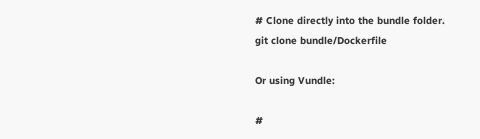# Clone directly into the bundle folder.
git clone bundle/Dockerfile

Or using Vundle:

#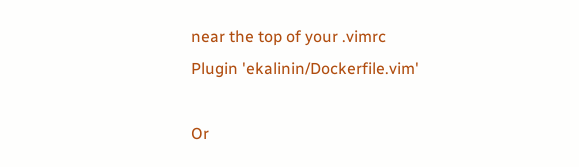near the top of your .vimrc
Plugin 'ekalinin/Dockerfile.vim'

Or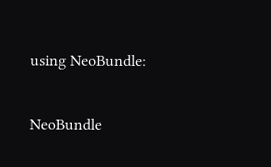using NeoBundle:

NeoBundle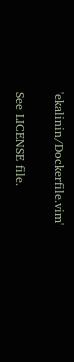'ekalinin/Dockerfile.vim'


See LICENSE file.